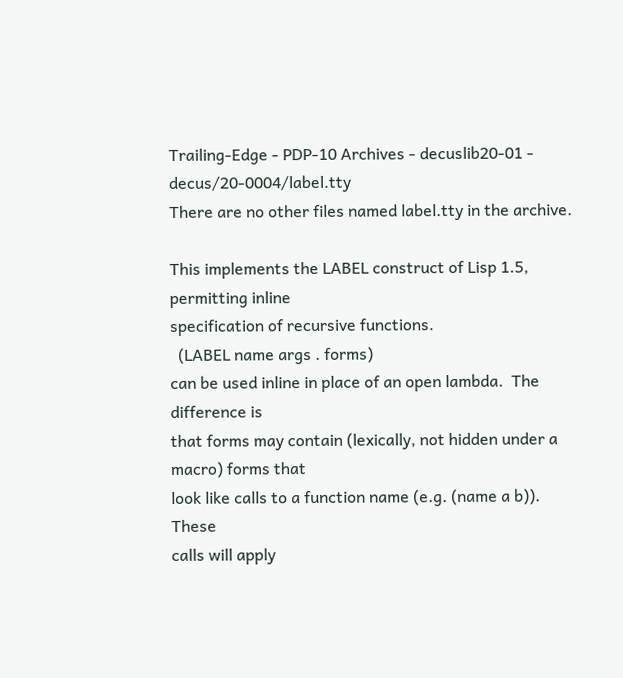Trailing-Edge - PDP-10 Archives - decuslib20-01 - decus/20-0004/label.tty
There are no other files named label.tty in the archive.

This implements the LABEL construct of Lisp 1.5, permitting inline
specification of recursive functions.
  (LABEL name args . forms)
can be used inline in place of an open lambda.  The difference is
that forms may contain (lexically, not hidden under a macro) forms that
look like calls to a function name (e.g. (name a b)).  These
calls will apply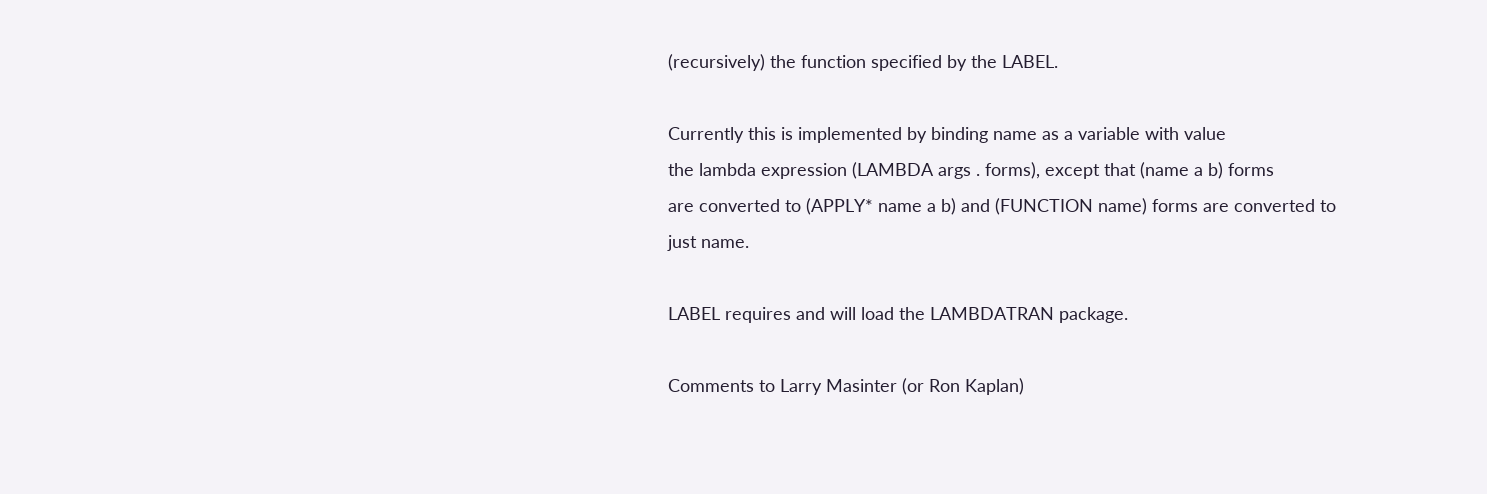(recursively) the function specified by the LABEL.

Currently this is implemented by binding name as a variable with value
the lambda expression (LAMBDA args . forms), except that (name a b) forms
are converted to (APPLY* name a b) and (FUNCTION name) forms are converted to
just name.

LABEL requires and will load the LAMBDATRAN package.

Comments to Larry Masinter (or Ron Kaplan)